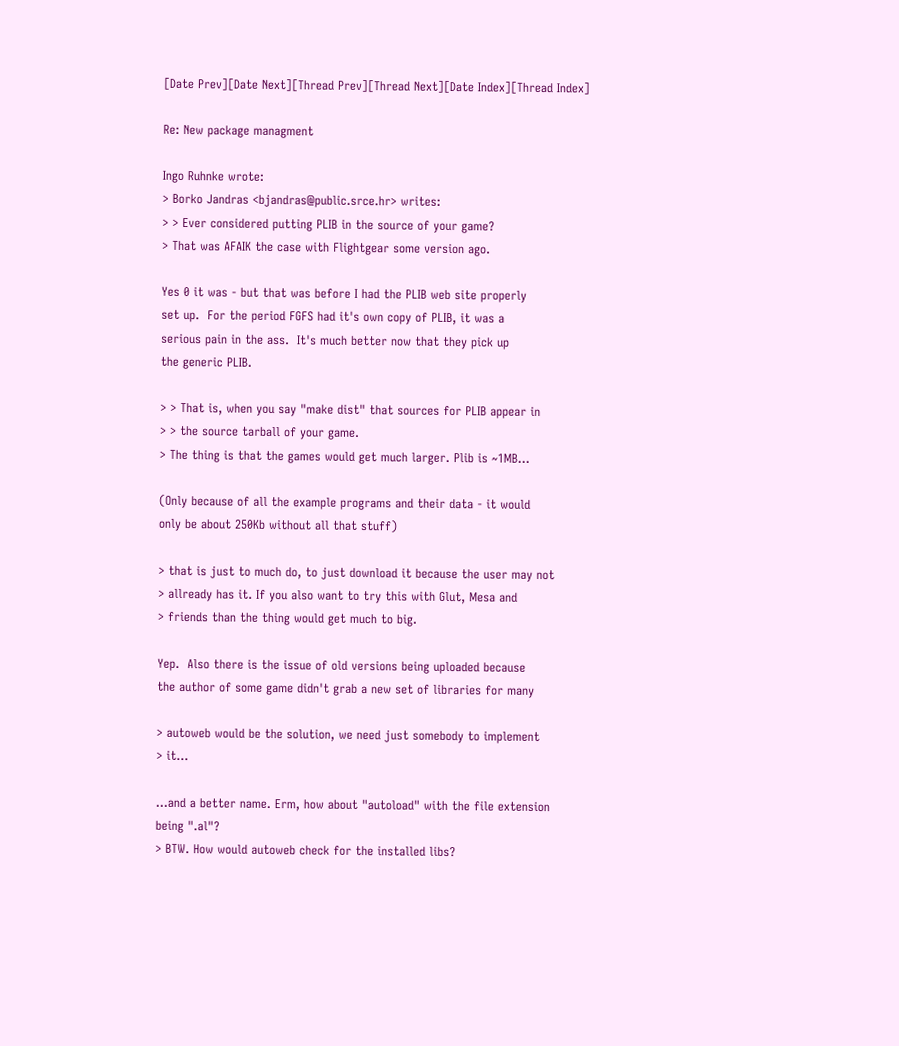[Date Prev][Date Next][Thread Prev][Thread Next][Date Index][Thread Index]

Re: New package managment

Ingo Ruhnke wrote:
> Borko Jandras <bjandras@public.srce.hr> writes:
> > Ever considered putting PLIB in the source of your game?
> That was AFAIK the case with Flightgear some version ago.

Yes 0 it was - but that was before I had the PLIB web site properly
set up.  For the period FGFS had it's own copy of PLIB, it was a
serious pain in the ass.  It's much better now that they pick up
the generic PLIB.

> > That is, when you say "make dist" that sources for PLIB appear in
> > the source tarball of your game.
> The thing is that the games would get much larger. Plib is ~1MB...

(Only because of all the example programs and their data - it would
only be about 250Kb without all that stuff)

> that is just to much do, to just download it because the user may not
> allready has it. If you also want to try this with Glut, Mesa and
> friends than the thing would get much to big.

Yep.  Also there is the issue of old versions being uploaded because
the author of some game didn't grab a new set of libraries for many

> autoweb would be the solution, we need just somebody to implement
> it...

...and a better name. Erm, how about "autoload" with the file extension
being ".al"?
> BTW. How would autoweb check for the installed libs?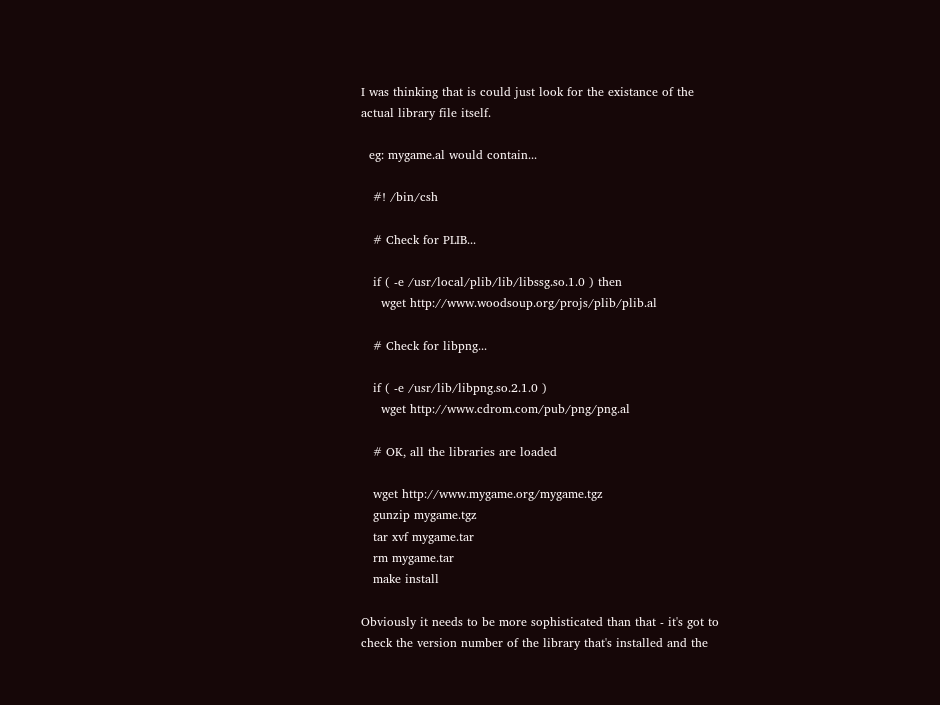I was thinking that is could just look for the existance of the
actual library file itself.

  eg: mygame.al would contain...

   #! /bin/csh

   # Check for PLIB...

   if ( -e /usr/local/plib/lib/libssg.so.1.0 ) then
     wget http://www.woodsoup.org/projs/plib/plib.al

   # Check for libpng...

   if ( -e /usr/lib/libpng.so.2.1.0 )
     wget http://www.cdrom.com/pub/png/png.al

   # OK, all the libraries are loaded

   wget http://www.mygame.org/mygame.tgz
   gunzip mygame.tgz
   tar xvf mygame.tar
   rm mygame.tar
   make install

Obviously it needs to be more sophisticated than that - it's got to
check the version number of the library that's installed and the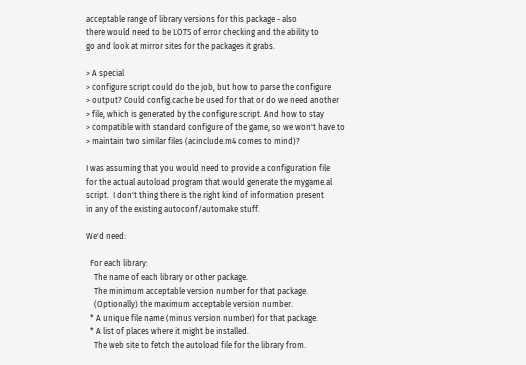acceptable range of library versions for this package - also
there would need to be LOTS of error checking and the ability to
go and look at mirror sites for the packages it grabs.

> A special
> configure script could do the job, but how to parse the configure
> output? Could config.cache be used for that or do we need another
> file, which is generated by the configure script. And how to stay
> compatible with standard configure of the game, so we won't have to
> maintain two similar files (acinclude.m4 comes to mind)?

I was assuming that you would need to provide a configuration file
for the actual autoload program that would generate the mygame.al
script.  I don't thing there is the right kind of information present
in any of the existing autoconf/automake stuff.

We'd need:

  For each library:
    The name of each library or other package.
    The minimum acceptable version number for that package.
    (Optionally) the maximum acceptable version number.
  * A unique file name (minus version number) for that package.
  * A list of places where it might be installed.
    The web site to fetch the autoload file for the library from.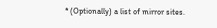* (Optionally) a list of mirror sites.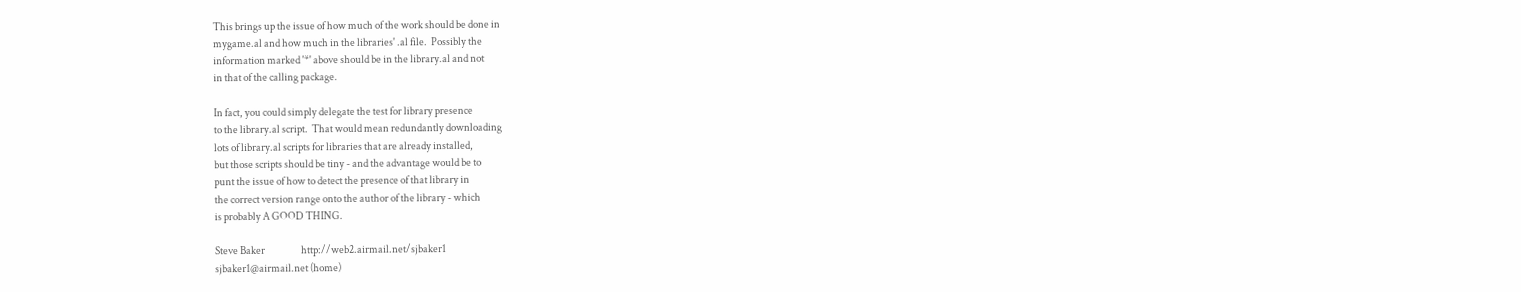This brings up the issue of how much of the work should be done in
mygame.al and how much in the libraries' .al file.  Possibly the
information marked '*' above should be in the library.al and not
in that of the calling package.

In fact, you could simply delegate the test for library presence
to the library.al script.  That would mean redundantly downloading
lots of library.al scripts for libraries that are already installed,
but those scripts should be tiny - and the advantage would be to
punt the issue of how to detect the presence of that library in
the correct version range onto the author of the library - which
is probably A GOOD THING.

Steve Baker                  http://web2.airmail.net/sjbaker1
sjbaker1@airmail.net (home)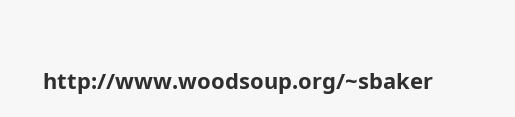http://www.woodsoup.org/~sbaker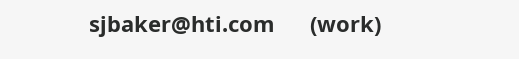sjbaker@hti.com      (work)